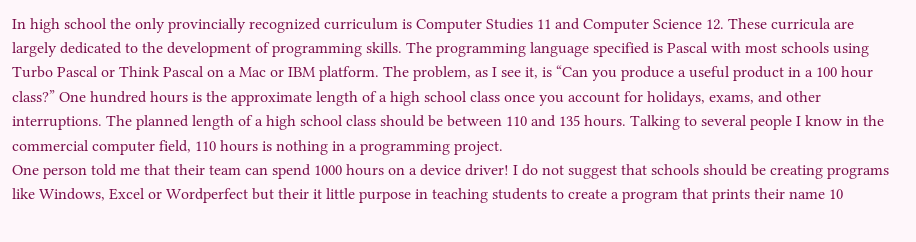In high school the only provincially recognized curriculum is Computer Studies 11 and Computer Science 12. These curricula are largely dedicated to the development of programming skills. The programming language specified is Pascal with most schools using Turbo Pascal or Think Pascal on a Mac or IBM platform. The problem, as I see it, is “Can you produce a useful product in a 100 hour class?” One hundred hours is the approximate length of a high school class once you account for holidays, exams, and other interruptions. The planned length of a high school class should be between 110 and 135 hours. Talking to several people I know in the commercial computer field, 110 hours is nothing in a programming project.
One person told me that their team can spend 1000 hours on a device driver! I do not suggest that schools should be creating programs like Windows, Excel or Wordperfect but their it little purpose in teaching students to create a program that prints their name 10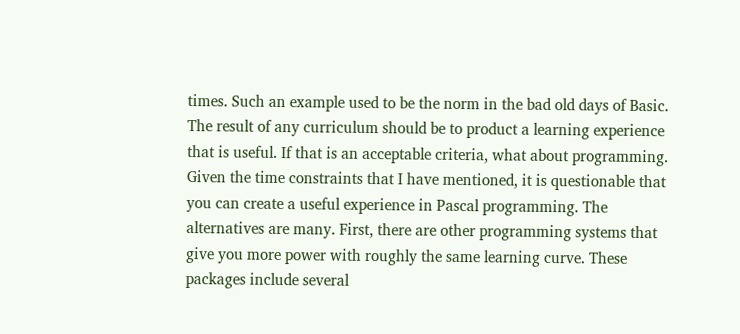times. Such an example used to be the norm in the bad old days of Basic. The result of any curriculum should be to product a learning experience that is useful. If that is an acceptable criteria, what about programming.   Given the time constraints that I have mentioned, it is questionable that you can create a useful experience in Pascal programming. The alternatives are many. First, there are other programming systems that give you more power with roughly the same learning curve. These packages include several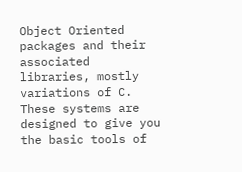Object Oriented packages and their associated libraries, mostly variations of C. These systems are designed to give you the basic tools of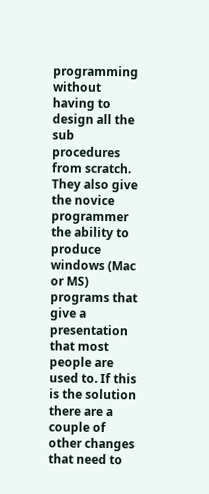programming without having to design all the sub procedures from scratch. They also give the novice programmer the ability to produce windows (Mac or MS) programs that give a presentation that most people are used to. If this is the solution there are a couple of other changes that need to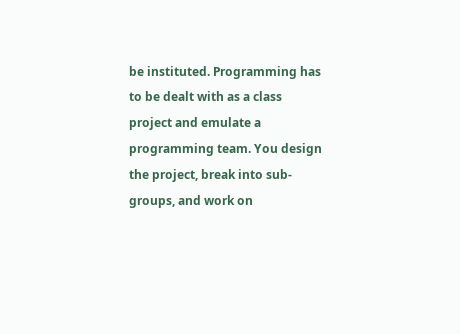be instituted. Programming has to be dealt with as a class project and emulate a programming team. You design the project, break into sub-groups, and work on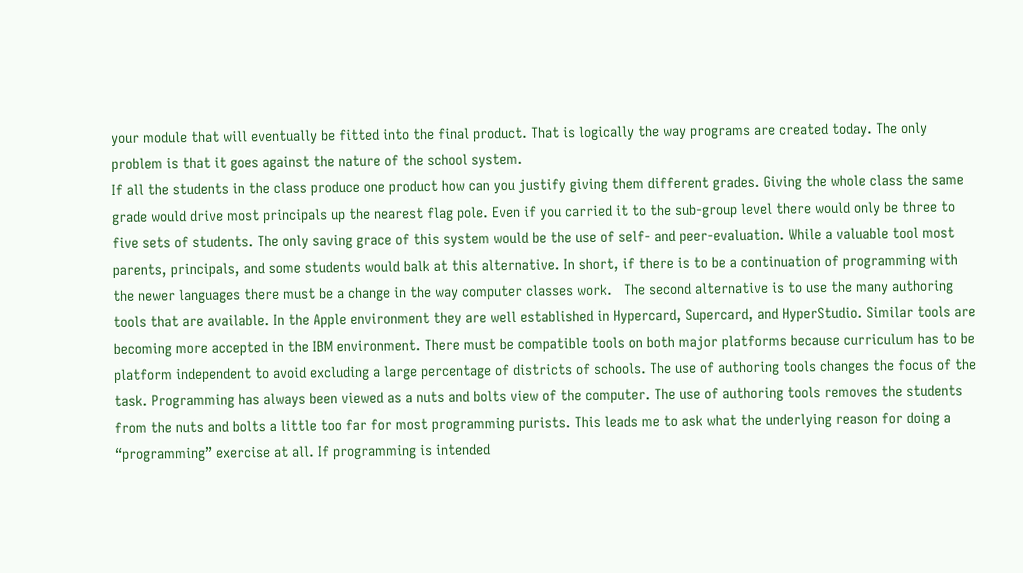your module that will eventually be fitted into the final product. That is logically the way programs are created today. The only problem is that it goes against the nature of the school system.
If all the students in the class produce one product how can you justify giving them different grades. Giving the whole class the same grade would drive most principals up the nearest flag pole. Even if you carried it to the sub-group level there would only be three to five sets of students. The only saving grace of this system would be the use of self- and peer-evaluation. While a valuable tool most parents, principals, and some students would balk at this alternative. In short, if there is to be a continuation of programming with the newer languages there must be a change in the way computer classes work.   The second alternative is to use the many authoring tools that are available. In the Apple environment they are well established in Hypercard, Supercard, and HyperStudio. Similar tools are becoming more accepted in the IBM environment. There must be compatible tools on both major platforms because curriculum has to be platform independent to avoid excluding a large percentage of districts of schools. The use of authoring tools changes the focus of the task. Programming has always been viewed as a nuts and bolts view of the computer. The use of authoring tools removes the students from the nuts and bolts a little too far for most programming purists. This leads me to ask what the underlying reason for doing a “programming” exercise at all. If programming is intended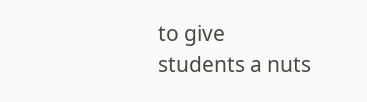to give students a nuts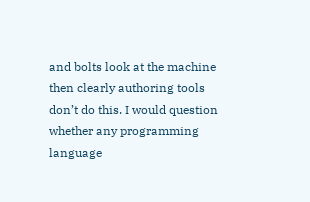and bolts look at the machine then clearly authoring tools don’t do this. I would question whether any programming language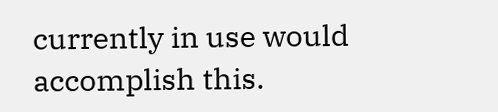currently in use would accomplish this.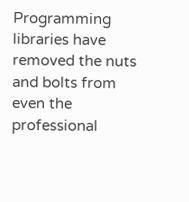Programming libraries have removed the nuts and bolts from even the professional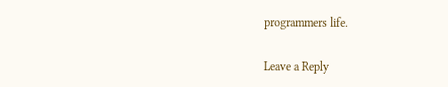programmers life.

Leave a Reply